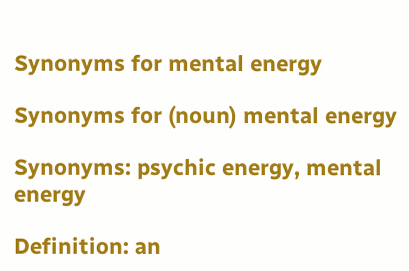Synonyms for mental energy

Synonyms for (noun) mental energy

Synonyms: psychic energy, mental energy

Definition: an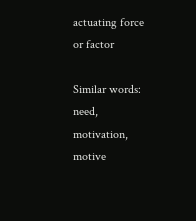actuating force or factor

Similar words: need, motivation, motive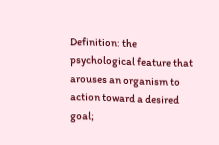Definition: the psychological feature that arouses an organism to action toward a desired goal;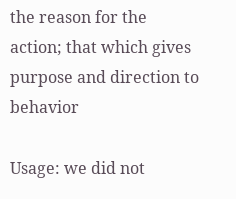the reason for the action; that which gives purpose and direction to behavior

Usage: we did not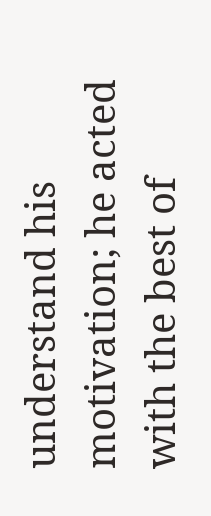understand his motivation; he acted with the best of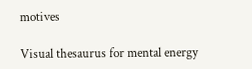motives

Visual thesaurus for mental energy